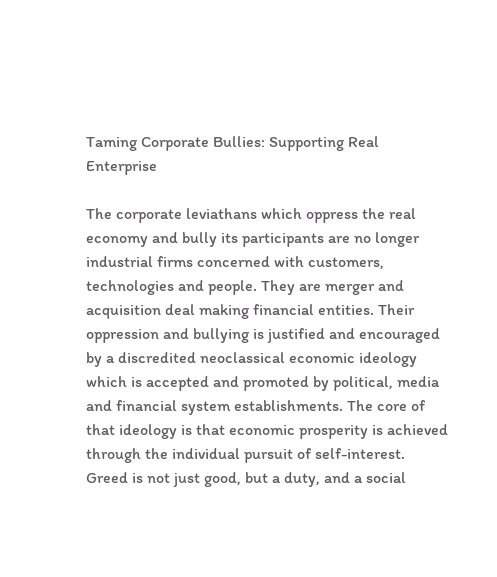Taming Corporate Bullies: Supporting Real Enterprise

The corporate leviathans which oppress the real economy and bully its participants are no longer industrial firms concerned with customers, technologies and people. They are merger and acquisition deal making financial entities. Their oppression and bullying is justified and encouraged by a discredited neoclassical economic ideology which is accepted and promoted by political, media and financial system establishments. The core of that ideology is that economic prosperity is achieved through the individual pursuit of self-interest. Greed is not just good, but a duty, and a social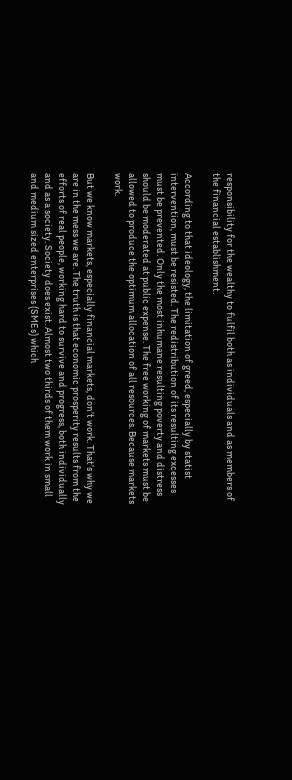responsibility for the wealthy to fulfil both as individuals and as members of the financial establishment.

According to that ideology, the limitation of greed, especially by statist intervention, must be resisted. The redistribution of its resulting excesses must be prevented. Only the most inhumane resulting poverty and distress should be moderated at public expense. The free working of markets must be allowed to produce the optimum allocation of all resources. Because markets work.

But we know markets, especially financial markets, don’t work. That’s why we are in the mess we are. The truth is that economic prosperity results from the efforts of real people, working hard to survive and progress, both individually and as a society. Society does exist. Almost two thirds of them work in small and medium sized enterprises (SMEs) which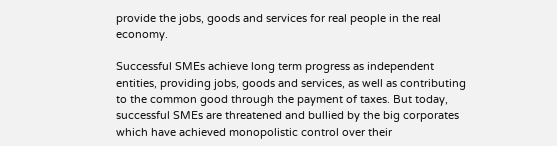provide the jobs, goods and services for real people in the real economy.

Successful SMEs achieve long term progress as independent entities, providing jobs, goods and services, as well as contributing to the common good through the payment of taxes. But today, successful SMEs are threatened and bullied by the big corporates which have achieved monopolistic control over their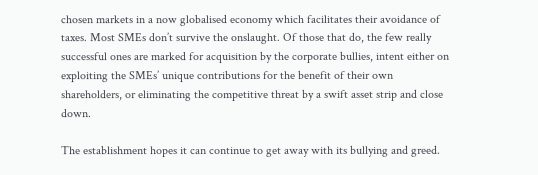chosen markets in a now globalised economy which facilitates their avoidance of taxes. Most SMEs don’t survive the onslaught. Of those that do, the few really successful ones are marked for acquisition by the corporate bullies, intent either on exploiting the SMEs’ unique contributions for the benefit of their own shareholders, or eliminating the competitive threat by a swift asset strip and close down.

The establishment hopes it can continue to get away with its bullying and greed.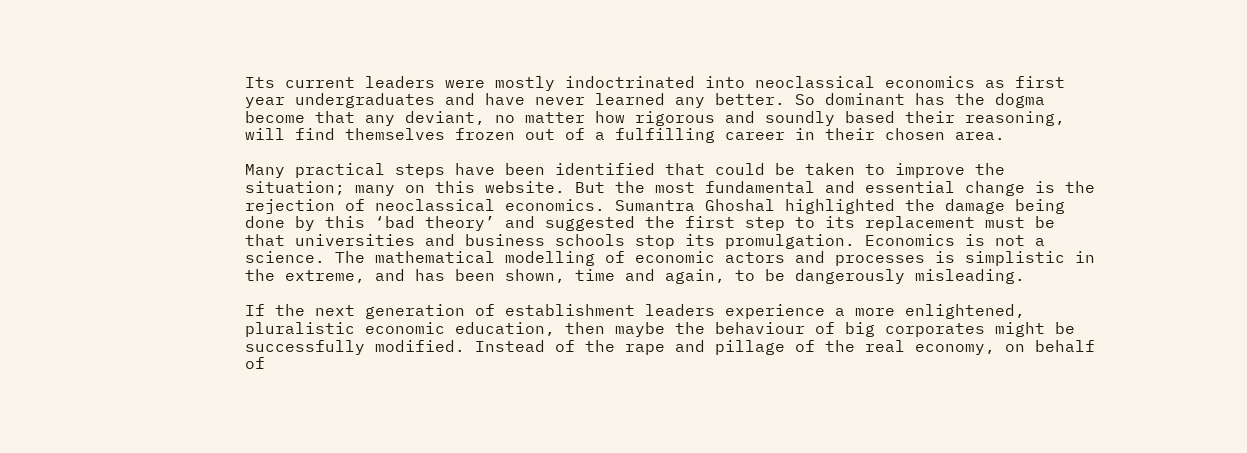Its current leaders were mostly indoctrinated into neoclassical economics as first year undergraduates and have never learned any better. So dominant has the dogma become that any deviant, no matter how rigorous and soundly based their reasoning, will find themselves frozen out of a fulfilling career in their chosen area.

Many practical steps have been identified that could be taken to improve the situation; many on this website. But the most fundamental and essential change is the rejection of neoclassical economics. Sumantra Ghoshal highlighted the damage being done by this ‘bad theory’ and suggested the first step to its replacement must be that universities and business schools stop its promulgation. Economics is not a science. The mathematical modelling of economic actors and processes is simplistic in the extreme, and has been shown, time and again, to be dangerously misleading.

If the next generation of establishment leaders experience a more enlightened, pluralistic economic education, then maybe the behaviour of big corporates might be successfully modified. Instead of the rape and pillage of the real economy, on behalf of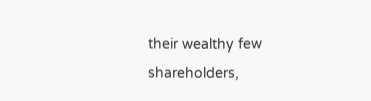their wealthy few shareholders,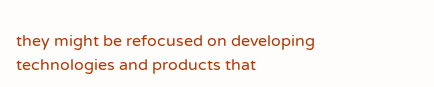they might be refocused on developing technologies and products that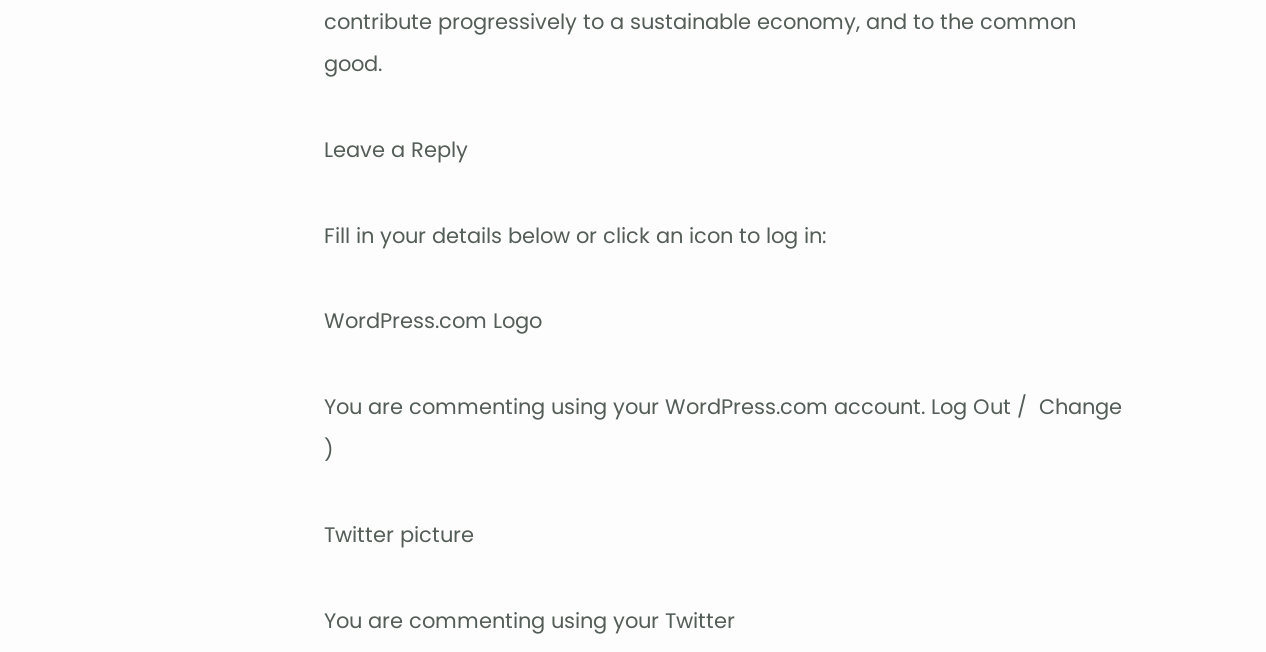contribute progressively to a sustainable economy, and to the common good.

Leave a Reply

Fill in your details below or click an icon to log in:

WordPress.com Logo

You are commenting using your WordPress.com account. Log Out /  Change )

Twitter picture

You are commenting using your Twitter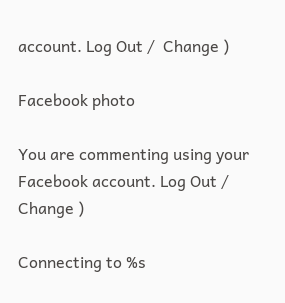account. Log Out /  Change )

Facebook photo

You are commenting using your Facebook account. Log Out /  Change )

Connecting to %s